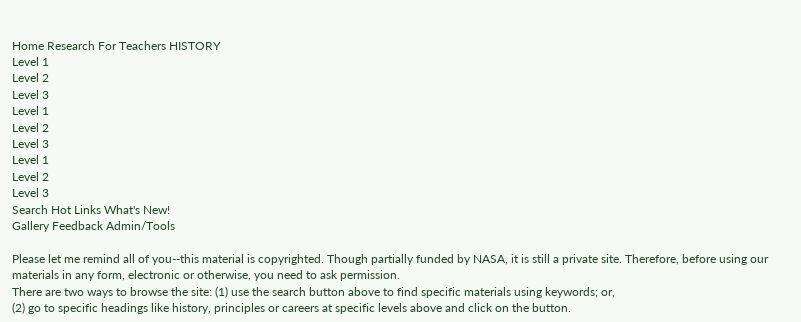Home Research For Teachers HISTORY
Level 1
Level 2
Level 3
Level 1
Level 2
Level 3
Level 1
Level 2
Level 3
Search Hot Links What's New!
Gallery Feedback Admin/Tools

Please let me remind all of you--this material is copyrighted. Though partially funded by NASA, it is still a private site. Therefore, before using our materials in any form, electronic or otherwise, you need to ask permission.
There are two ways to browse the site: (1) use the search button above to find specific materials using keywords; or,
(2) go to specific headings like history, principles or careers at specific levels above and click on the button.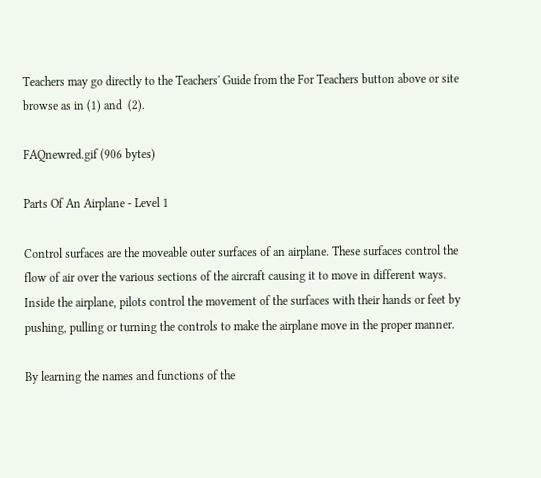Teachers may go directly to the Teachers' Guide from the For Teachers button above or site browse as in (1) and  (2).

FAQnewred.gif (906 bytes)

Parts Of An Airplane - Level 1

Control surfaces are the moveable outer surfaces of an airplane. These surfaces control the flow of air over the various sections of the aircraft causing it to move in different ways. Inside the airplane, pilots control the movement of the surfaces with their hands or feet by pushing, pulling or turning the controls to make the airplane move in the proper manner.

By learning the names and functions of the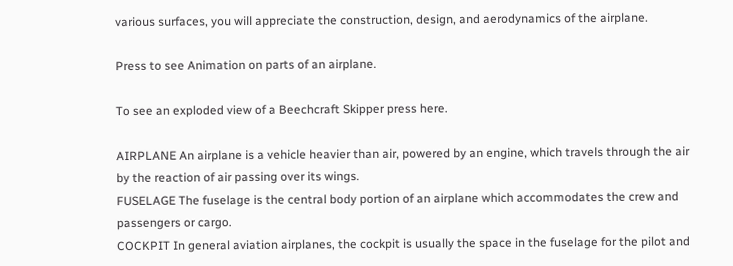various surfaces, you will appreciate the construction, design, and aerodynamics of the airplane.

Press to see Animation on parts of an airplane.

To see an exploded view of a Beechcraft Skipper press here.

AIRPLANE An airplane is a vehicle heavier than air, powered by an engine, which travels through the air by the reaction of air passing over its wings.
FUSELAGE The fuselage is the central body portion of an airplane which accommodates the crew and passengers or cargo.
COCKPIT In general aviation airplanes, the cockpit is usually the space in the fuselage for the pilot and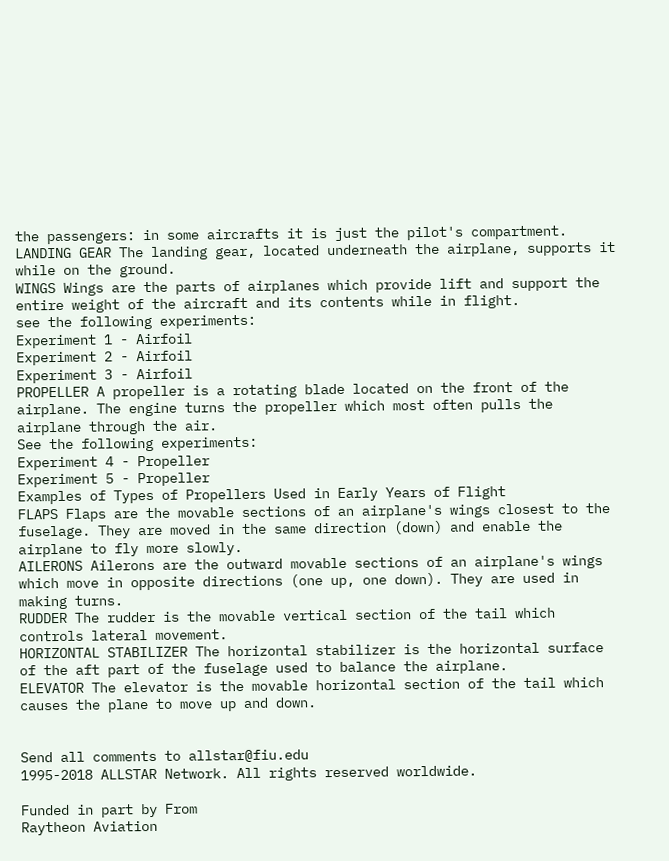the passengers: in some aircrafts it is just the pilot's compartment.
LANDING GEAR The landing gear, located underneath the airplane, supports it while on the ground.
WINGS Wings are the parts of airplanes which provide lift and support the entire weight of the aircraft and its contents while in flight.
see the following experiments:
Experiment 1 - Airfoil
Experiment 2 - Airfoil
Experiment 3 - Airfoil
PROPELLER A propeller is a rotating blade located on the front of the airplane. The engine turns the propeller which most often pulls the airplane through the air.
See the following experiments:
Experiment 4 - Propeller
Experiment 5 - Propeller
Examples of Types of Propellers Used in Early Years of Flight
FLAPS Flaps are the movable sections of an airplane's wings closest to the fuselage. They are moved in the same direction (down) and enable the airplane to fly more slowly.
AILERONS Ailerons are the outward movable sections of an airplane's wings which move in opposite directions (one up, one down). They are used in making turns.
RUDDER The rudder is the movable vertical section of the tail which controls lateral movement.
HORIZONTAL STABILIZER The horizontal stabilizer is the horizontal surface of the aft part of the fuselage used to balance the airplane.
ELEVATOR The elevator is the movable horizontal section of the tail which causes the plane to move up and down.


Send all comments to allstar@fiu.edu
1995-2018 ALLSTAR Network. All rights reserved worldwide.

Funded in part by From
Raytheon Aviation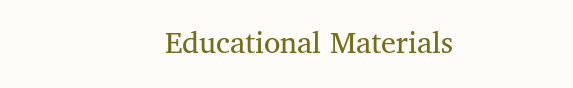Educational Materials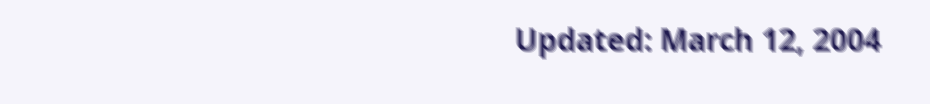Updated: March 12, 2004